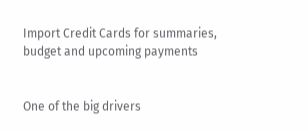Import Credit Cards for summaries, budget and upcoming payments


One of the big drivers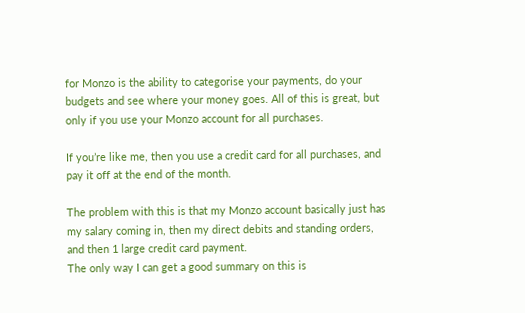for Monzo is the ability to categorise your payments, do your budgets and see where your money goes. All of this is great, but only if you use your Monzo account for all purchases.

If you’re like me, then you use a credit card for all purchases, and pay it off at the end of the month.

The problem with this is that my Monzo account basically just has my salary coming in, then my direct debits and standing orders, and then 1 large credit card payment.
The only way I can get a good summary on this is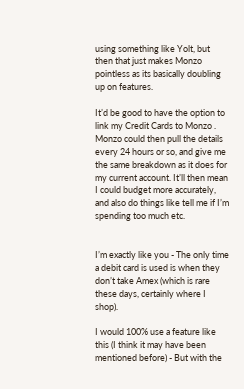using something like Yolt, but then that just makes Monzo pointless as its basically doubling up on features.

It’d be good to have the option to link my Credit Cards to Monzo . Monzo could then pull the details every 24 hours or so, and give me the same breakdown as it does for my current account. It’ll then mean I could budget more accurately, and also do things like tell me if I’m spending too much etc.


I’m exactly like you - The only time a debit card is used is when they don’t take Amex (which is rare these days, certainly where I shop).

I would 100% use a feature like this (I think it may have been mentioned before) - But with the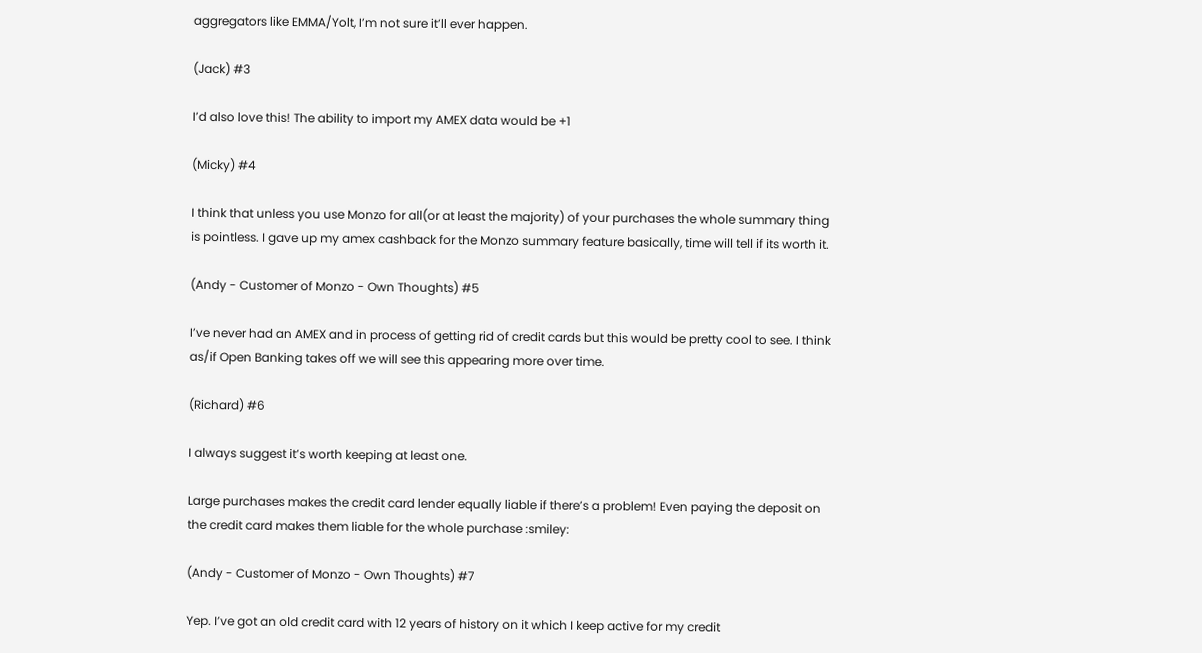aggregators like EMMA/Yolt, I’m not sure it’ll ever happen.

(Jack) #3

I’d also love this! The ability to import my AMEX data would be +1

(Micky) #4

I think that unless you use Monzo for all(or at least the majority) of your purchases the whole summary thing is pointless. I gave up my amex cashback for the Monzo summary feature basically, time will tell if its worth it.

(Andy - Customer of Monzo - Own Thoughts) #5

I’ve never had an AMEX and in process of getting rid of credit cards but this would be pretty cool to see. I think as/if Open Banking takes off we will see this appearing more over time.

(Richard) #6

I always suggest it’s worth keeping at least one.

Large purchases makes the credit card lender equally liable if there’s a problem! Even paying the deposit on the credit card makes them liable for the whole purchase :smiley:

(Andy - Customer of Monzo - Own Thoughts) #7

Yep. I’ve got an old credit card with 12 years of history on it which I keep active for my credit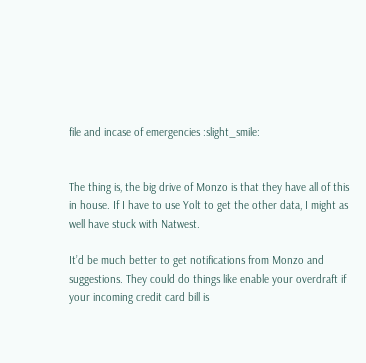file and incase of emergencies :slight_smile:


The thing is, the big drive of Monzo is that they have all of this in house. If I have to use Yolt to get the other data, I might as well have stuck with Natwest.

It’d be much better to get notifications from Monzo and suggestions. They could do things like enable your overdraft if your incoming credit card bill is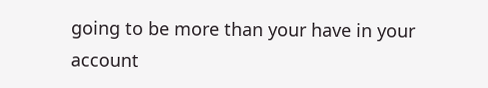going to be more than your have in your account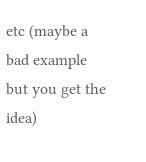etc (maybe a bad example but you get the idea)